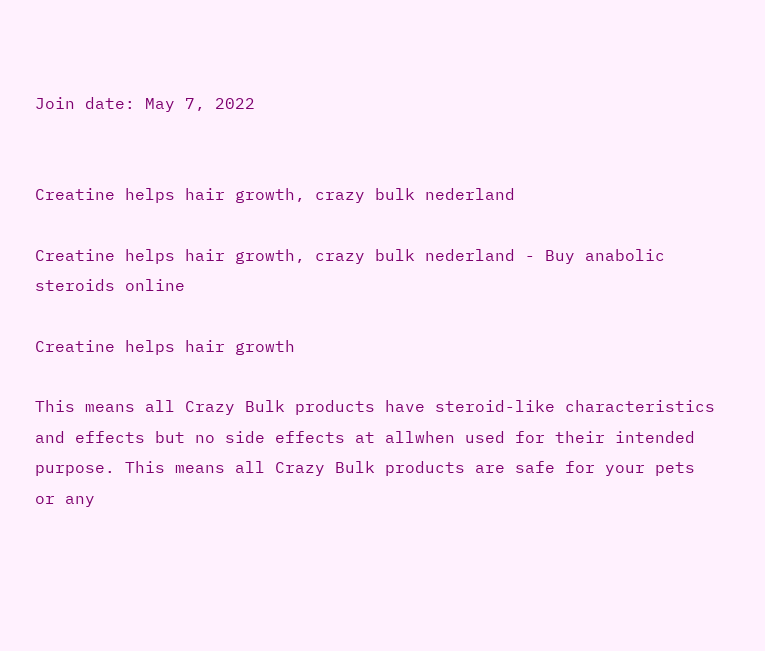Join date: May 7, 2022


Creatine helps hair growth, crazy bulk nederland

Creatine helps hair growth, crazy bulk nederland - Buy anabolic steroids online

Creatine helps hair growth

This means all Crazy Bulk products have steroid-like characteristics and effects but no side effects at allwhen used for their intended purpose. This means all Crazy Bulk products are safe for your pets or any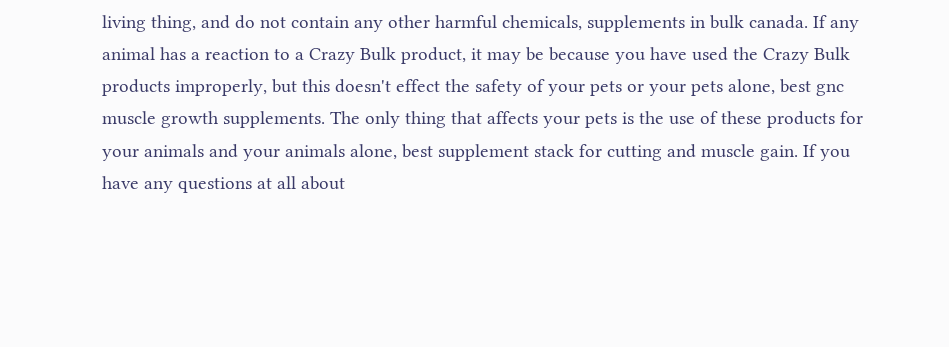living thing, and do not contain any other harmful chemicals, supplements in bulk canada. If any animal has a reaction to a Crazy Bulk product, it may be because you have used the Crazy Bulk products improperly, but this doesn't effect the safety of your pets or your pets alone, best gnc muscle growth supplements. The only thing that affects your pets is the use of these products for your animals and your animals alone, best supplement stack for cutting and muscle gain. If you have any questions at all about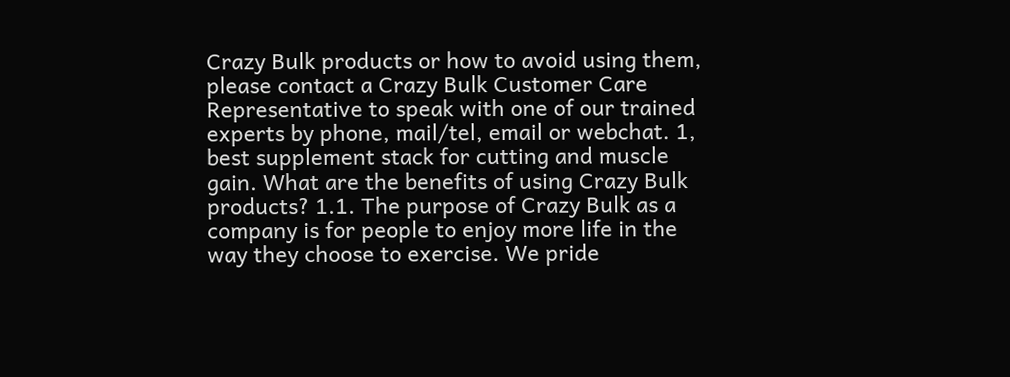Crazy Bulk products or how to avoid using them, please contact a Crazy Bulk Customer Care Representative to speak with one of our trained experts by phone, mail/tel, email or webchat. 1, best supplement stack for cutting and muscle gain. What are the benefits of using Crazy Bulk products? 1.1. The purpose of Crazy Bulk as a company is for people to enjoy more life in the way they choose to exercise. We pride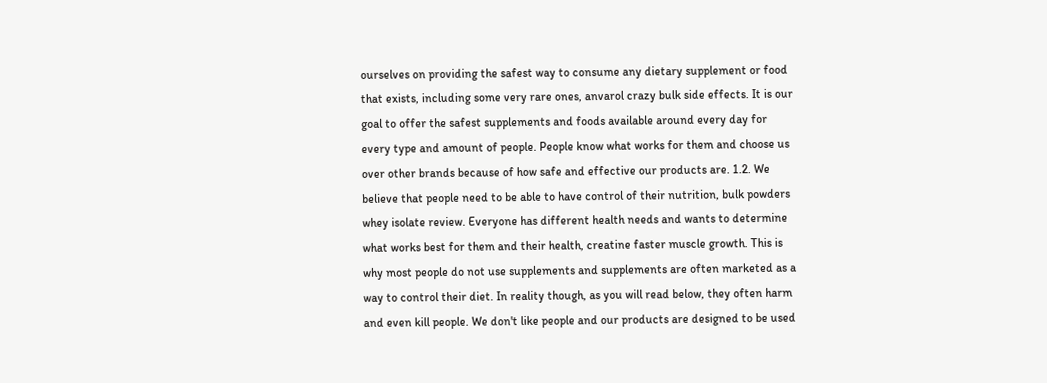ourselves on providing the safest way to consume any dietary supplement or food that exists, including some very rare ones, anvarol crazy bulk side effects. It is our goal to offer the safest supplements and foods available around every day for every type and amount of people. People know what works for them and choose us over other brands because of how safe and effective our products are. 1.2. We believe that people need to be able to have control of their nutrition, bulk powders whey isolate review. Everyone has different health needs and wants to determine what works best for them and their health, creatine faster muscle growth. This is why most people do not use supplements and supplements are often marketed as a way to control their diet. In reality though, as you will read below, they often harm and even kill people. We don't like people and our products are designed to be used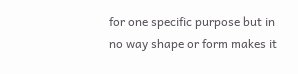for one specific purpose but in no way shape or form makes it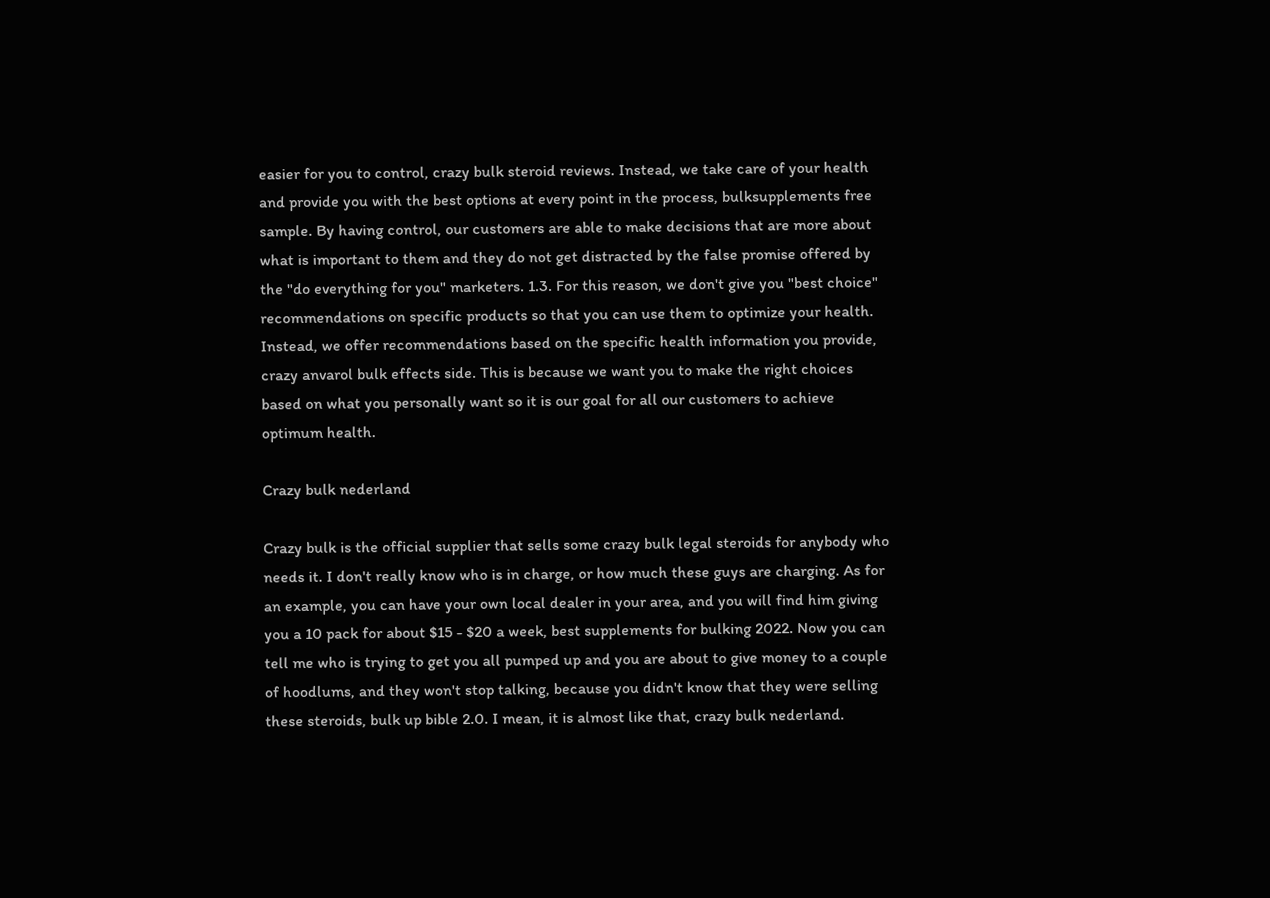easier for you to control, crazy bulk steroid reviews. Instead, we take care of your health and provide you with the best options at every point in the process, bulksupplements free sample. By having control, our customers are able to make decisions that are more about what is important to them and they do not get distracted by the false promise offered by the "do everything for you" marketers. 1.3. For this reason, we don't give you "best choice" recommendations on specific products so that you can use them to optimize your health. Instead, we offer recommendations based on the specific health information you provide, crazy anvarol bulk effects side. This is because we want you to make the right choices based on what you personally want so it is our goal for all our customers to achieve optimum health.

Crazy bulk nederland

Crazy bulk is the official supplier that sells some crazy bulk legal steroids for anybody who needs it. I don't really know who is in charge, or how much these guys are charging. As for an example, you can have your own local dealer in your area, and you will find him giving you a 10 pack for about $15 - $20 a week, best supplements for bulking 2022. Now you can tell me who is trying to get you all pumped up and you are about to give money to a couple of hoodlums, and they won't stop talking, because you didn't know that they were selling these steroids, bulk up bible 2.0. I mean, it is almost like that, crazy bulk nederland.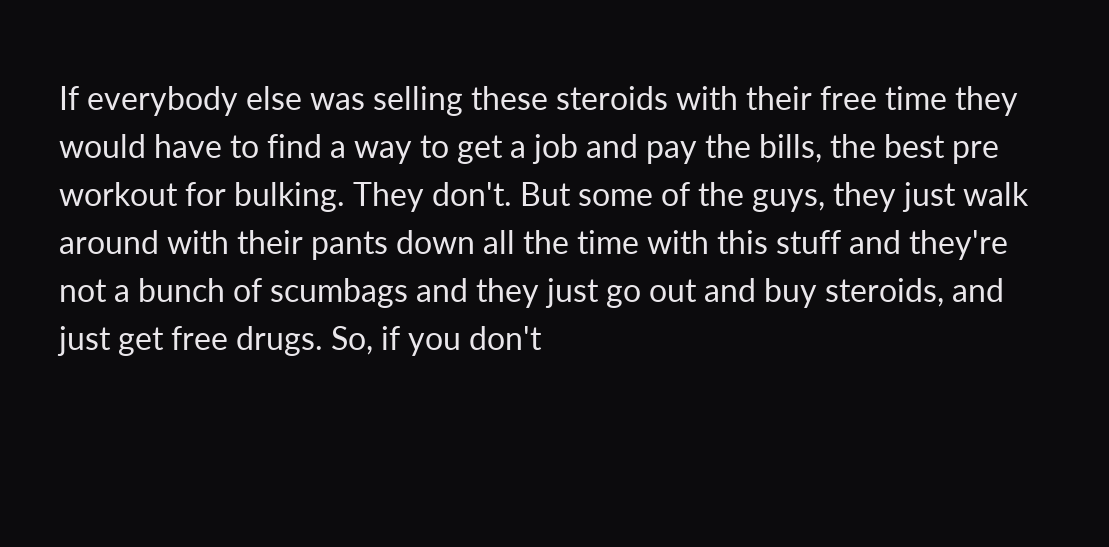If everybody else was selling these steroids with their free time they would have to find a way to get a job and pay the bills, the best pre workout for bulking. They don't. But some of the guys, they just walk around with their pants down all the time with this stuff and they're not a bunch of scumbags and they just go out and buy steroids, and just get free drugs. So, if you don't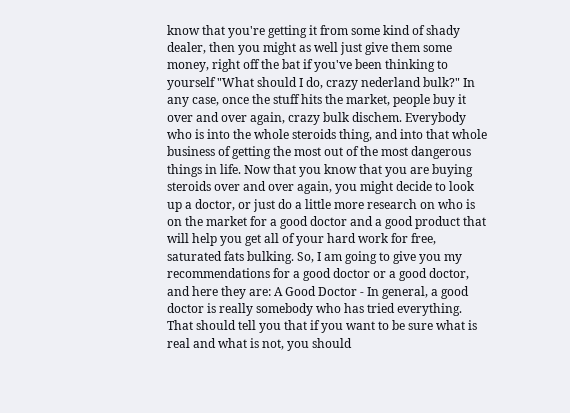know that you're getting it from some kind of shady dealer, then you might as well just give them some money, right off the bat if you've been thinking to yourself "What should I do, crazy nederland bulk?" In any case, once the stuff hits the market, people buy it over and over again, crazy bulk dischem. Everybody who is into the whole steroids thing, and into that whole business of getting the most out of the most dangerous things in life. Now that you know that you are buying steroids over and over again, you might decide to look up a doctor, or just do a little more research on who is on the market for a good doctor and a good product that will help you get all of your hard work for free, saturated fats bulking. So, I am going to give you my recommendations for a good doctor or a good doctor, and here they are: A Good Doctor - In general, a good doctor is really somebody who has tried everything. That should tell you that if you want to be sure what is real and what is not, you should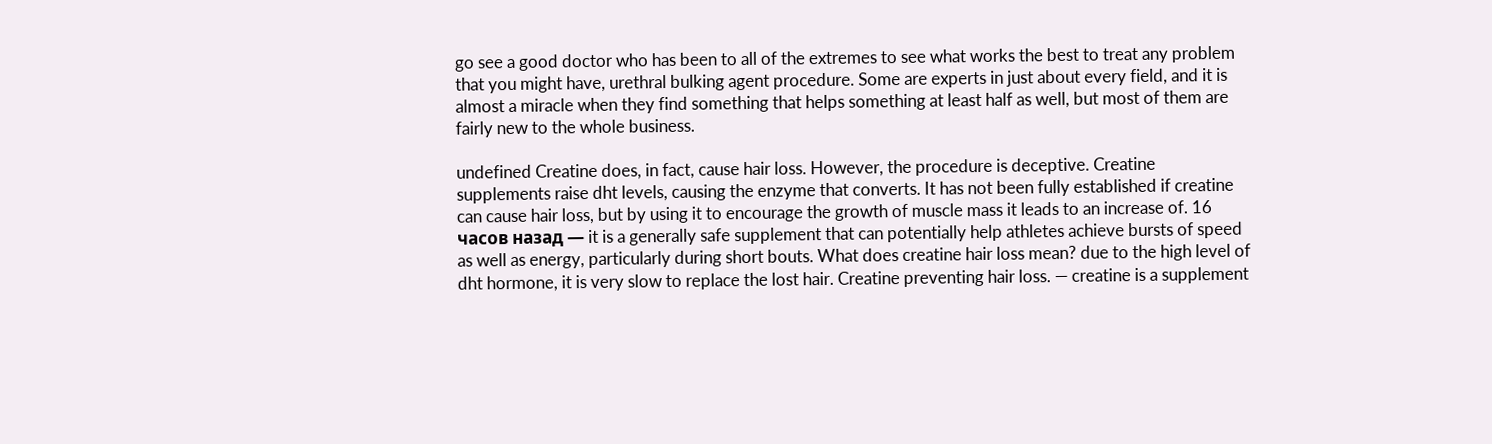go see a good doctor who has been to all of the extremes to see what works the best to treat any problem that you might have, urethral bulking agent procedure. Some are experts in just about every field, and it is almost a miracle when they find something that helps something at least half as well, but most of them are fairly new to the whole business.

undefined Creatine does, in fact, cause hair loss. However, the procedure is deceptive. Creatine supplements raise dht levels, causing the enzyme that converts. It has not been fully established if creatine can cause hair loss, but by using it to encourage the growth of muscle mass it leads to an increase of. 16 часов назад — it is a generally safe supplement that can potentially help athletes achieve bursts of speed as well as energy, particularly during short bouts. What does creatine hair loss mean? due to the high level of dht hormone, it is very slow to replace the lost hair. Creatine preventing hair loss. — creatine is a supplement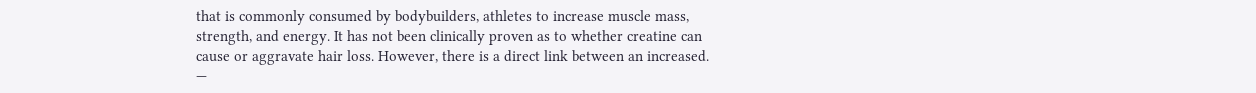that is commonly consumed by bodybuilders, athletes to increase muscle mass, strength, and energy. It has not been clinically proven as to whether creatine can cause or aggravate hair loss. However, there is a direct link between an increased. —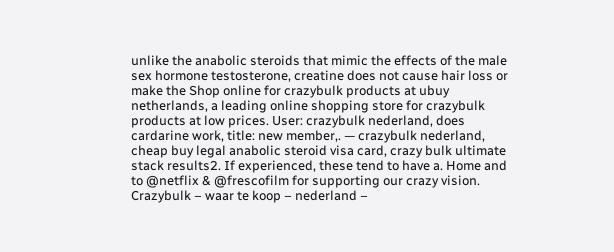unlike the anabolic steroids that mimic the effects of the male sex hormone testosterone, creatine does not cause hair loss or make the Shop online for crazybulk products at ubuy netherlands, a leading online shopping store for crazybulk products at low prices. User: crazybulk nederland, does cardarine work, title: new member,. — crazybulk nederland, cheap buy legal anabolic steroid visa card, crazy bulk ultimate stack results2. If experienced, these tend to have a. Home and to @netflix & @frescofilm for supporting our crazy vision. Crazybulk – waar te koop – nederland –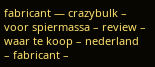fabricant — crazybulk – voor spiermassa – review – waar te koop – nederland – fabricant –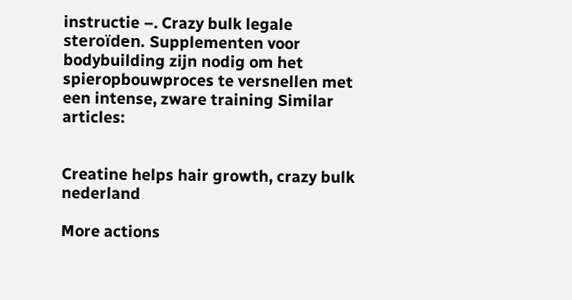instructie –. Crazy bulk legale steroïden. Supplementen voor bodybuilding zijn nodig om het spieropbouwproces te versnellen met een intense, zware training Similar articles:


Creatine helps hair growth, crazy bulk nederland

More actions